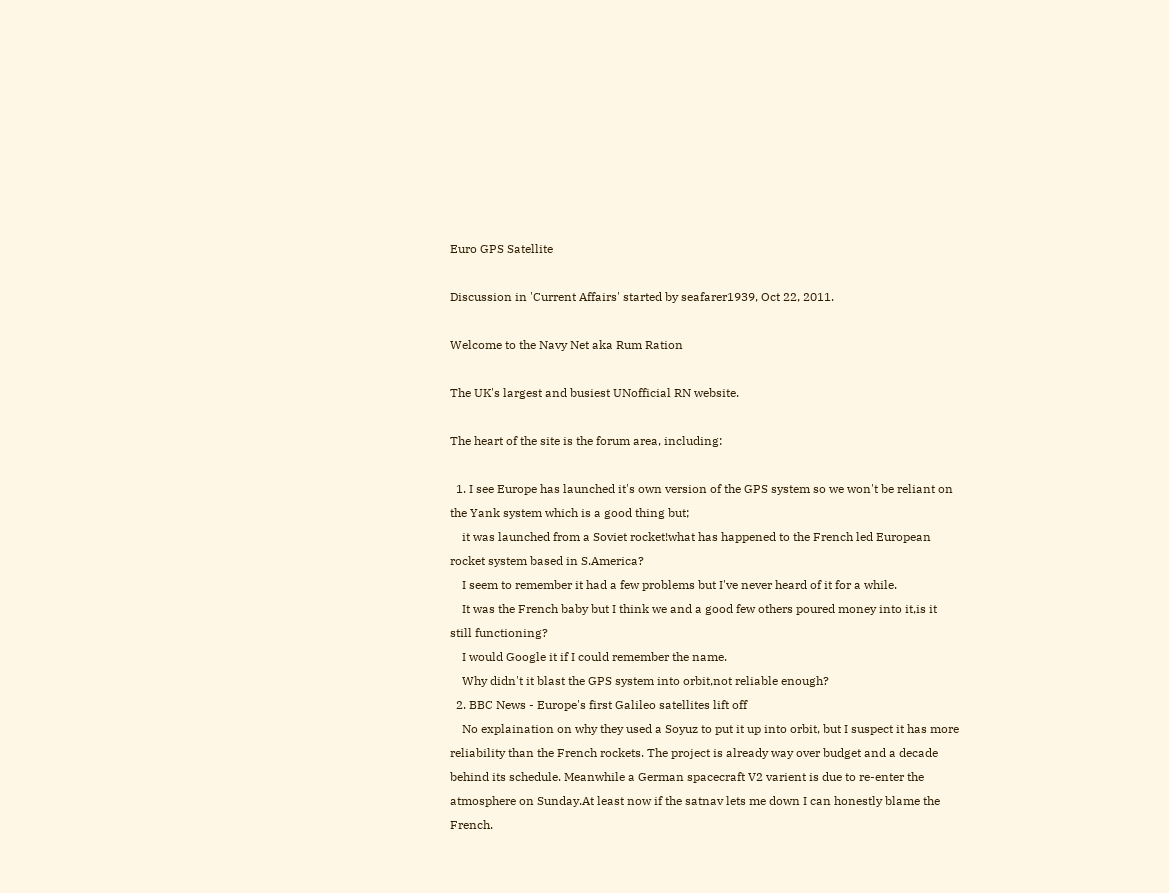Euro GPS Satellite

Discussion in 'Current Affairs' started by seafarer1939, Oct 22, 2011.

Welcome to the Navy Net aka Rum Ration

The UK's largest and busiest UNofficial RN website.

The heart of the site is the forum area, including:

  1. I see Europe has launched it's own version of the GPS system so we won't be reliant on the Yank system which is a good thing but;
    it was launched from a Soviet rocket!what has happened to the French led European rocket system based in S.America?
    I seem to remember it had a few problems but I've never heard of it for a while.
    It was the French baby but I think we and a good few others poured money into it,is it still functioning?
    I would Google it if I could remember the name.
    Why didn't it blast the GPS system into orbit,not reliable enough?
  2. BBC News - Europe's first Galileo satellites lift off
    No explaination on why they used a Soyuz to put it up into orbit, but I suspect it has more reliability than the French rockets. The project is already way over budget and a decade behind its schedule. Meanwhile a German spacecraft V2 varient is due to re-enter the atmosphere on Sunday.At least now if the satnav lets me down I can honestly blame the French.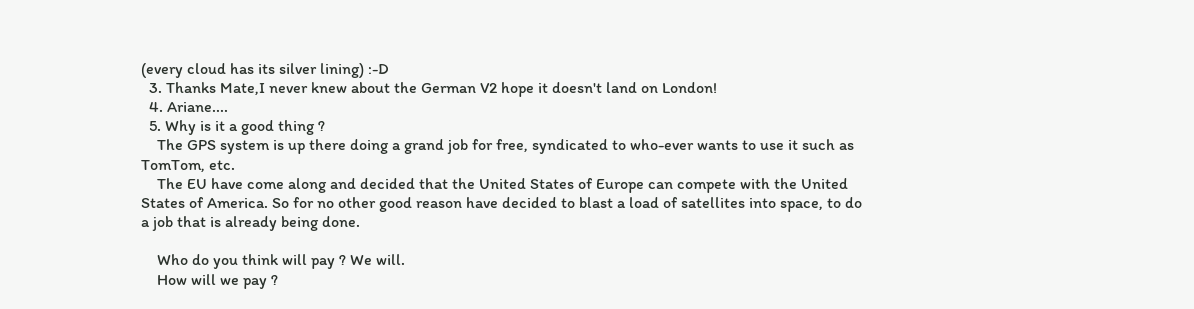(every cloud has its silver lining) :-D
  3. Thanks Mate,I never knew about the German V2 hope it doesn't land on London!
  4. Ariane....
  5. Why is it a good thing ?
    The GPS system is up there doing a grand job for free, syndicated to who-ever wants to use it such as TomTom, etc.
    The EU have come along and decided that the United States of Europe can compete with the United States of America. So for no other good reason have decided to blast a load of satellites into space, to do a job that is already being done.

    Who do you think will pay ? We will.
    How will we pay ?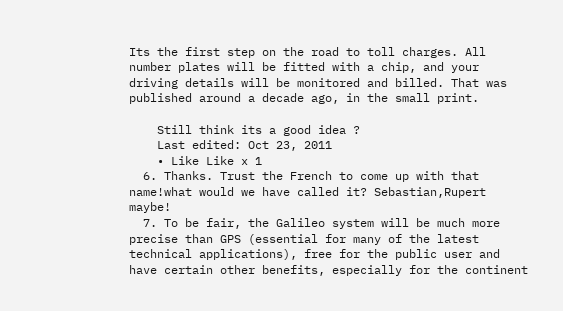Its the first step on the road to toll charges. All number plates will be fitted with a chip, and your driving details will be monitored and billed. That was published around a decade ago, in the small print.

    Still think its a good idea ?
    Last edited: Oct 23, 2011
    • Like Like x 1
  6. Thanks. Trust the French to come up with that name!what would we have called it? Sebastian,Rupert maybe!
  7. To be fair, the Galileo system will be much more precise than GPS (essential for many of the latest technical applications), free for the public user and have certain other benefits, especially for the continent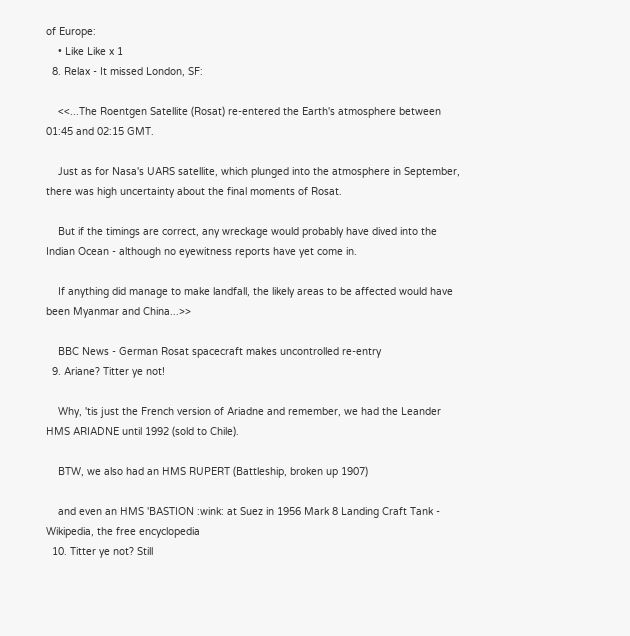of Europe:
    • Like Like x 1
  8. Relax - It missed London, SF:

    <<...The Roentgen Satellite (Rosat) re-entered the Earth's atmosphere between 01:45 and 02:15 GMT.

    Just as for Nasa's UARS satellite, which plunged into the atmosphere in September, there was high uncertainty about the final moments of Rosat.

    But if the timings are correct, any wreckage would probably have dived into the Indian Ocean - although no eyewitness reports have yet come in.

    If anything did manage to make landfall, the likely areas to be affected would have been Myanmar and China...>>

    BBC News - German Rosat spacecraft makes uncontrolled re-entry
  9. Ariane? Titter ye not!

    Why, 'tis just the French version of Ariadne and remember, we had the Leander HMS ARIADNE until 1992 (sold to Chile).

    BTW, we also had an HMS RUPERT (Battleship, broken up 1907)

    and even an HMS 'BASTION :wink: at Suez in 1956 Mark 8 Landing Craft Tank - Wikipedia, the free encyclopedia
  10. Titter ye not? Still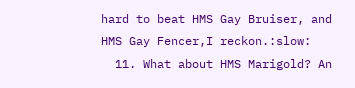hard to beat HMS Gay Bruiser, and HMS Gay Fencer,I reckon.:slow:
  11. What about HMS Marigold? An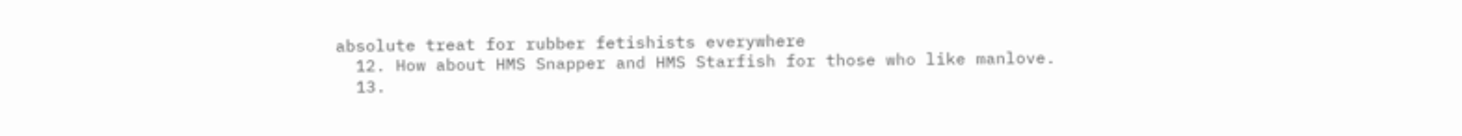absolute treat for rubber fetishists everywhere
  12. How about HMS Snapper and HMS Starfish for those who like manlove.
  13.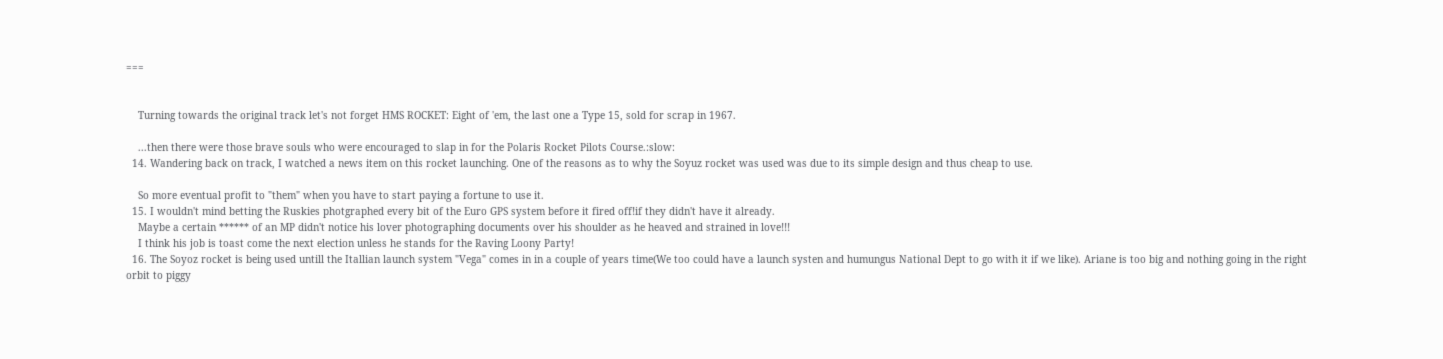===


    Turning towards the original track let's not forget HMS ROCKET: Eight of 'em, the last one a Type 15, sold for scrap in 1967.

    ...then there were those brave souls who were encouraged to slap in for the Polaris Rocket Pilots Course.:slow:
  14. Wandering back on track, I watched a news item on this rocket launching. One of the reasons as to why the Soyuz rocket was used was due to its simple design and thus cheap to use.

    So more eventual profit to "them" when you have to start paying a fortune to use it.
  15. I wouldn't mind betting the Ruskies photgraphed every bit of the Euro GPS system before it fired off!if they didn't have it already.
    Maybe a certain ****** of an MP didn't notice his lover photographing documents over his shoulder as he heaved and strained in love!!!
    I think his job is toast come the next election unless he stands for the Raving Loony Party!
  16. The Soyoz rocket is being used untill the Itallian launch system "Vega" comes in in a couple of years time(We too could have a launch systen and humungus National Dept to go with it if we like). Ariane is too big and nothing going in the right orbit to piggy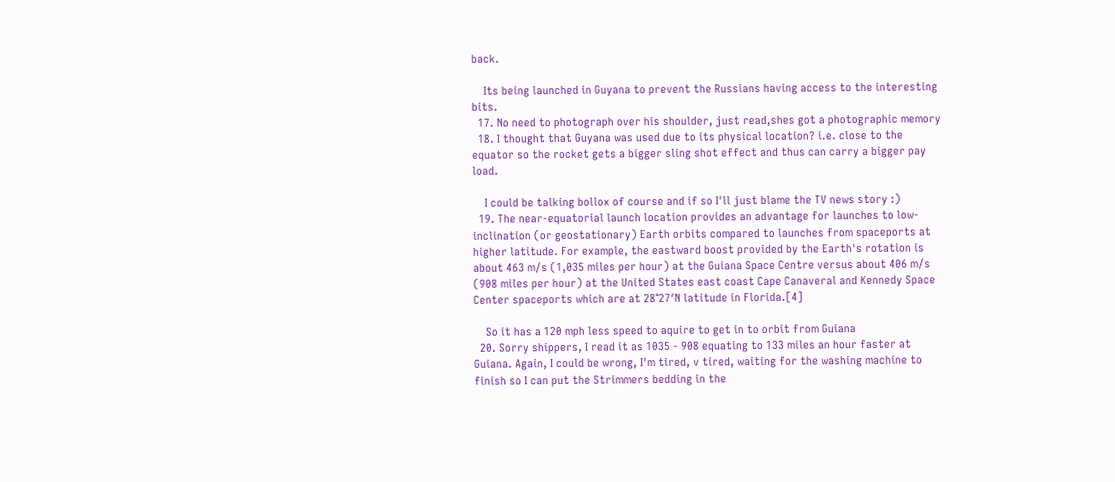back.

    Its being launched in Guyana to prevent the Russians having access to the interesting bits.
  17. No need to photograph over his shoulder, just read,shes got a photographic memory
  18. I thought that Guyana was used due to its physical location? i.e. close to the equator so the rocket gets a bigger sling shot effect and thus can carry a bigger pay load.

    I could be talking bollox of course and if so I'll just blame the TV news story :)
  19. The near-equatorial launch location provides an advantage for launches to low-inclination (or geostationary) Earth orbits compared to launches from spaceports at higher latitude. For example, the eastward boost provided by the Earth's rotation is about 463 m/s (1,035 miles per hour) at the Guiana Space Centre versus about 406 m/s (908 miles per hour) at the United States east coast Cape Canaveral and Kennedy Space Center spaceports which are at 28°27′N latitude in Florida.[4]

    So it has a 120 mph less speed to aquire to get in to orbit from Guiana
  20. Sorry shippers, I read it as 1035 - 908 equating to 133 miles an hour faster at Guiana. Again, I could be wrong, I'm tired, v tired, waiting for the washing machine to finish so I can put the Strimmers bedding in the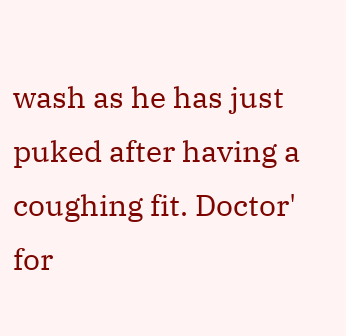wash as he has just puked after having a coughing fit. Doctor' for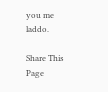you me laddo.

Share This Page